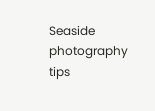Seaside photography tips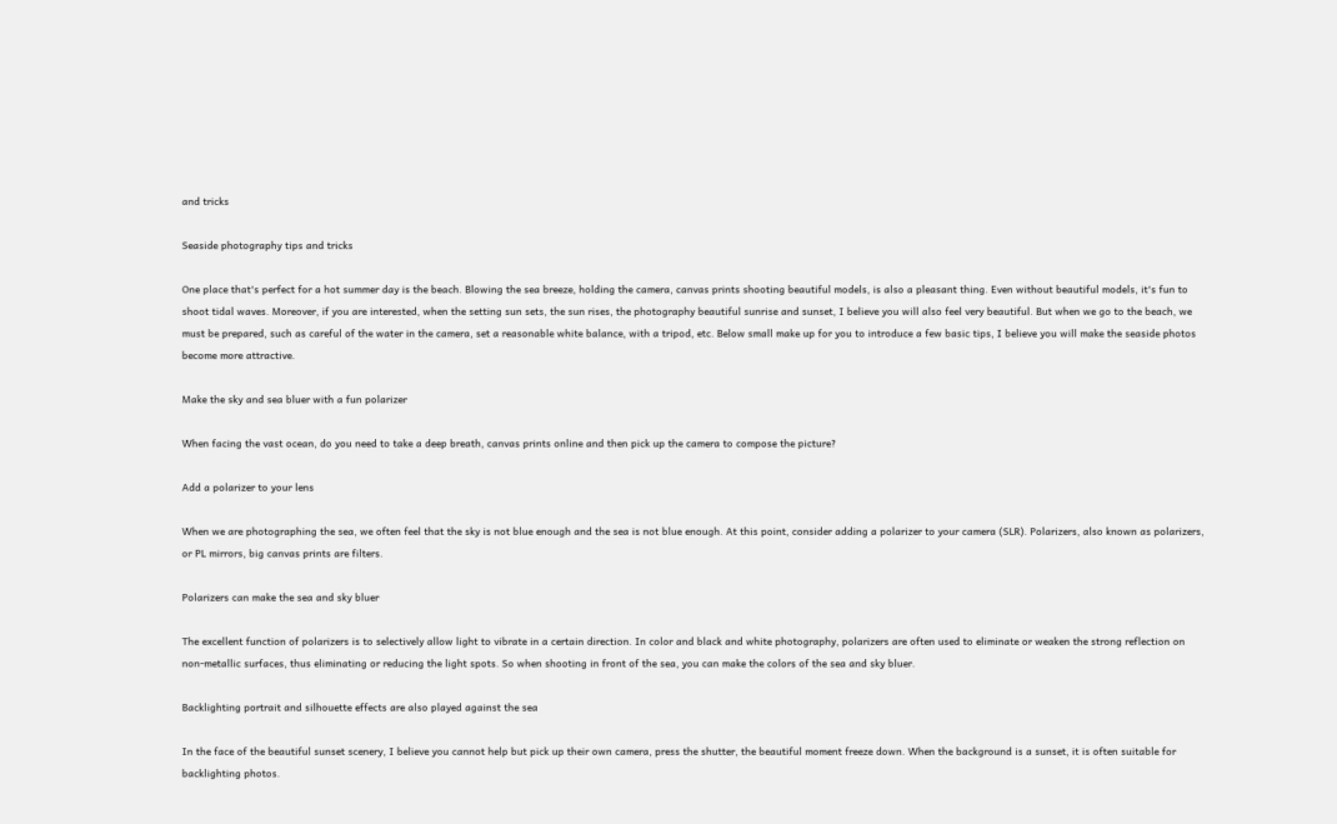and tricks

Seaside photography tips and tricks

One place that's perfect for a hot summer day is the beach. Blowing the sea breeze, holding the camera, canvas prints shooting beautiful models, is also a pleasant thing. Even without beautiful models, it's fun to shoot tidal waves. Moreover, if you are interested, when the setting sun sets, the sun rises, the photography beautiful sunrise and sunset, I believe you will also feel very beautiful. But when we go to the beach, we must be prepared, such as careful of the water in the camera, set a reasonable white balance, with a tripod, etc. Below small make up for you to introduce a few basic tips, I believe you will make the seaside photos become more attractive.

Make the sky and sea bluer with a fun polarizer

When facing the vast ocean, do you need to take a deep breath, canvas prints online and then pick up the camera to compose the picture?

Add a polarizer to your lens

When we are photographing the sea, we often feel that the sky is not blue enough and the sea is not blue enough. At this point, consider adding a polarizer to your camera (SLR). Polarizers, also known as polarizers, or PL mirrors, big canvas prints are filters.

Polarizers can make the sea and sky bluer

The excellent function of polarizers is to selectively allow light to vibrate in a certain direction. In color and black and white photography, polarizers are often used to eliminate or weaken the strong reflection on non-metallic surfaces, thus eliminating or reducing the light spots. So when shooting in front of the sea, you can make the colors of the sea and sky bluer.

Backlighting portrait and silhouette effects are also played against the sea

In the face of the beautiful sunset scenery, I believe you cannot help but pick up their own camera, press the shutter, the beautiful moment freeze down. When the background is a sunset, it is often suitable for backlighting photos.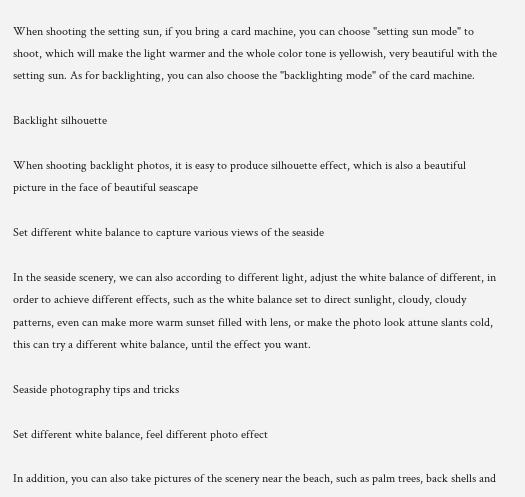When shooting the setting sun, if you bring a card machine, you can choose "setting sun mode" to shoot, which will make the light warmer and the whole color tone is yellowish, very beautiful with the setting sun. As for backlighting, you can also choose the "backlighting mode" of the card machine.

Backlight silhouette

When shooting backlight photos, it is easy to produce silhouette effect, which is also a beautiful picture in the face of beautiful seascape

Set different white balance to capture various views of the seaside

In the seaside scenery, we can also according to different light, adjust the white balance of different, in order to achieve different effects, such as the white balance set to direct sunlight, cloudy, cloudy patterns, even can make more warm sunset filled with lens, or make the photo look attune slants cold, this can try a different white balance, until the effect you want.

Seaside photography tips and tricks

Set different white balance, feel different photo effect

In addition, you can also take pictures of the scenery near the beach, such as palm trees, back shells and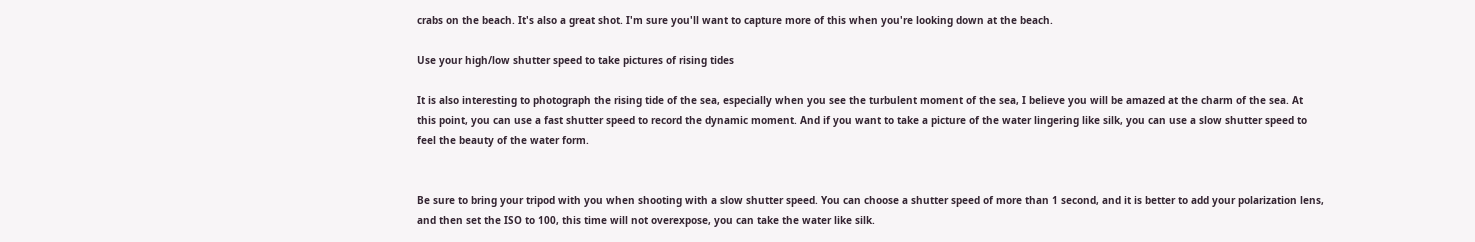crabs on the beach. It's also a great shot. I'm sure you'll want to capture more of this when you're looking down at the beach.

Use your high/low shutter speed to take pictures of rising tides

It is also interesting to photograph the rising tide of the sea, especially when you see the turbulent moment of the sea, I believe you will be amazed at the charm of the sea. At this point, you can use a fast shutter speed to record the dynamic moment. And if you want to take a picture of the water lingering like silk, you can use a slow shutter speed to feel the beauty of the water form.


Be sure to bring your tripod with you when shooting with a slow shutter speed. You can choose a shutter speed of more than 1 second, and it is better to add your polarization lens, and then set the ISO to 100, this time will not overexpose, you can take the water like silk.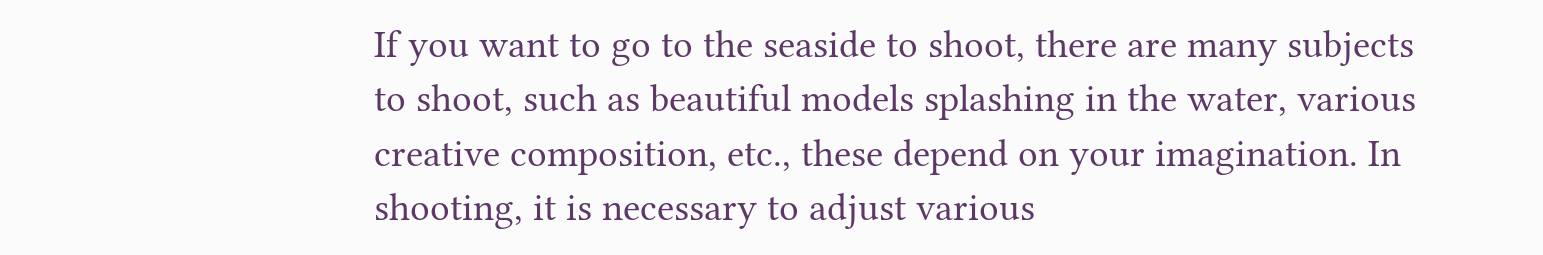If you want to go to the seaside to shoot, there are many subjects to shoot, such as beautiful models splashing in the water, various creative composition, etc., these depend on your imagination. In shooting, it is necessary to adjust various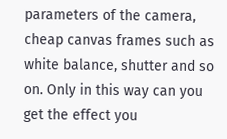parameters of the camera, cheap canvas frames such as white balance, shutter and so on. Only in this way can you get the effect you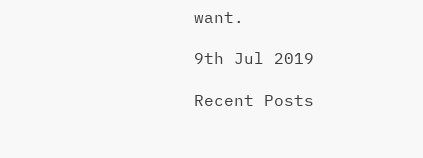want.

9th Jul 2019

Recent Posts